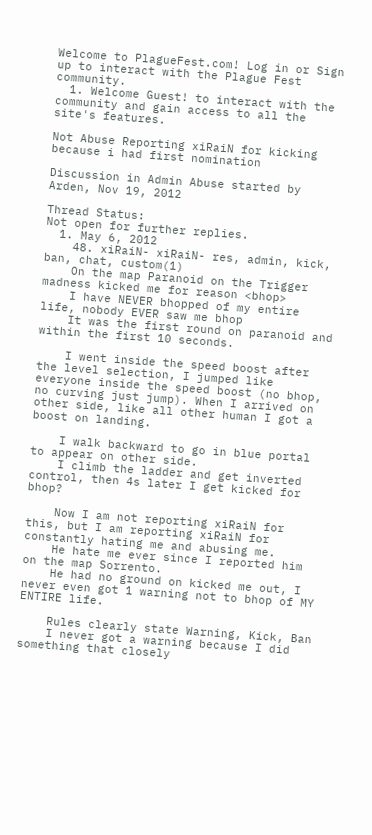Welcome to PlagueFest.com! Log in or Sign up to interact with the Plague Fest community.
  1. Welcome Guest! to interact with the community and gain access to all the site's features.

Not Abuse Reporting xiRaiN for kicking because i had first nomination

Discussion in Admin Abuse started by Arden, Nov 19, 2012

Thread Status:
Not open for further replies.
  1. May 6, 2012
    48. xiRaiN- xiRaiN- res, admin, kick, ban, chat, custom(1)
    On the map Paranoid on the Trigger madness kicked me for reason <bhop>
    I have NEVER bhopped of my entire life, nobody EVER saw me bhop
    It was the first round on paranoid and within the first 10 seconds.

    I went inside the speed boost after the level selection, I jumped like everyone inside the speed boost (no bhop, no curving just jump). When I arrived on other side, like all other human I got a boost on landing.

    I walk backward to go in blue portal to appear on other side.
    I climb the ladder and get inverted control, then 4s later I get kicked for bhop?

    Now I am not reporting xiRaiN for this, but I am reporting xiRaiN for constantly hating me and abusing me.
    He hate me ever since I reported him on the map Sorrento.
    He had no ground on kicked me out, I never even got 1 warning not to bhop of MY ENTIRE life.

    Rules clearly state Warning, Kick, Ban
    I never got a warning because I did something that closely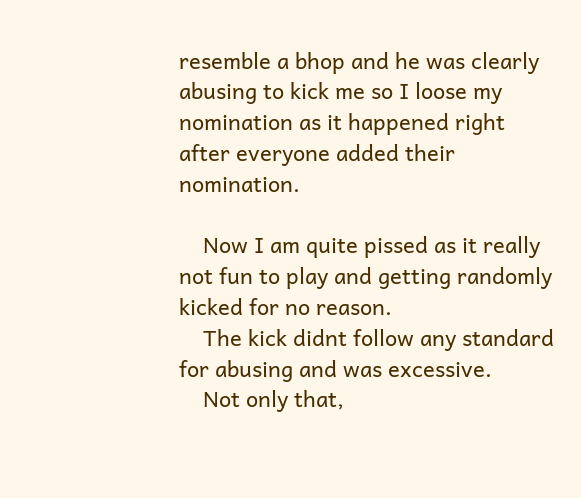resemble a bhop and he was clearly abusing to kick me so I loose my nomination as it happened right after everyone added their nomination.

    Now I am quite pissed as it really not fun to play and getting randomly kicked for no reason.
    The kick didnt follow any standard for abusing and was excessive.
    Not only that,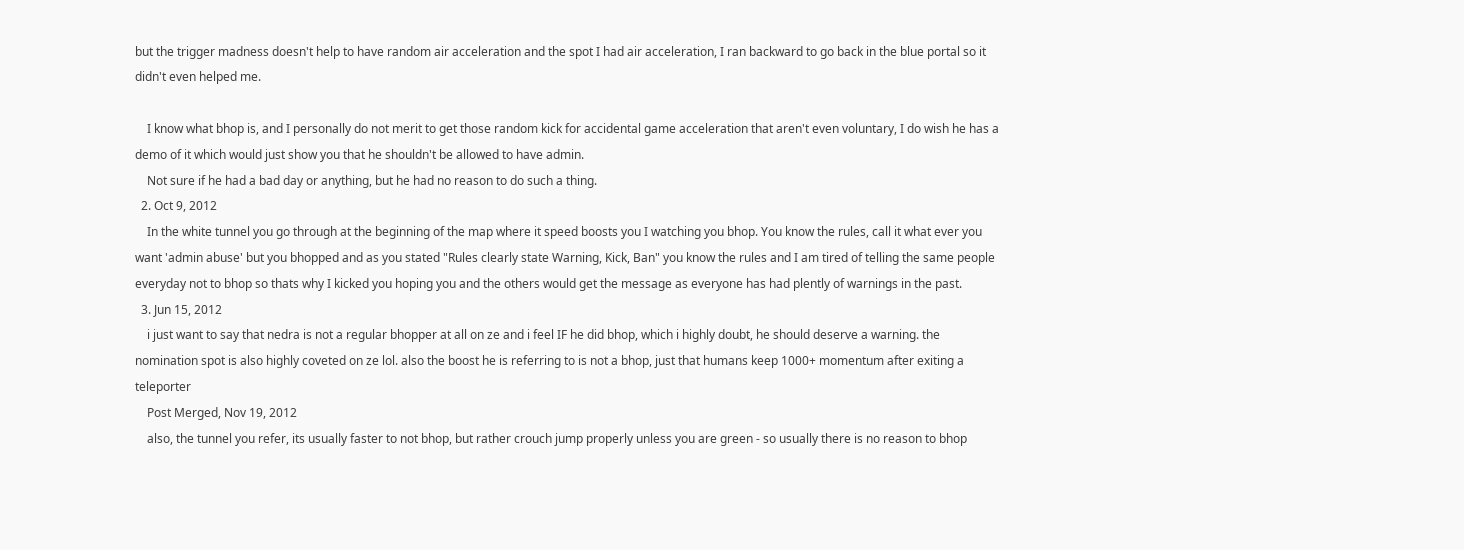but the trigger madness doesn't help to have random air acceleration and the spot I had air acceleration, I ran backward to go back in the blue portal so it didn't even helped me.

    I know what bhop is, and I personally do not merit to get those random kick for accidental game acceleration that aren't even voluntary, I do wish he has a demo of it which would just show you that he shouldn't be allowed to have admin.
    Not sure if he had a bad day or anything, but he had no reason to do such a thing.
  2. Oct 9, 2012
    In the white tunnel you go through at the beginning of the map where it speed boosts you I watching you bhop. You know the rules, call it what ever you want 'admin abuse' but you bhopped and as you stated "Rules clearly state Warning, Kick, Ban" you know the rules and I am tired of telling the same people everyday not to bhop so thats why I kicked you hoping you and the others would get the message as everyone has had plently of warnings in the past.
  3. Jun 15, 2012
    i just want to say that nedra is not a regular bhopper at all on ze and i feel IF he did bhop, which i highly doubt, he should deserve a warning. the nomination spot is also highly coveted on ze lol. also the boost he is referring to is not a bhop, just that humans keep 1000+ momentum after exiting a teleporter
    Post Merged, Nov 19, 2012
    also, the tunnel you refer, its usually faster to not bhop, but rather crouch jump properly unless you are green - so usually there is no reason to bhop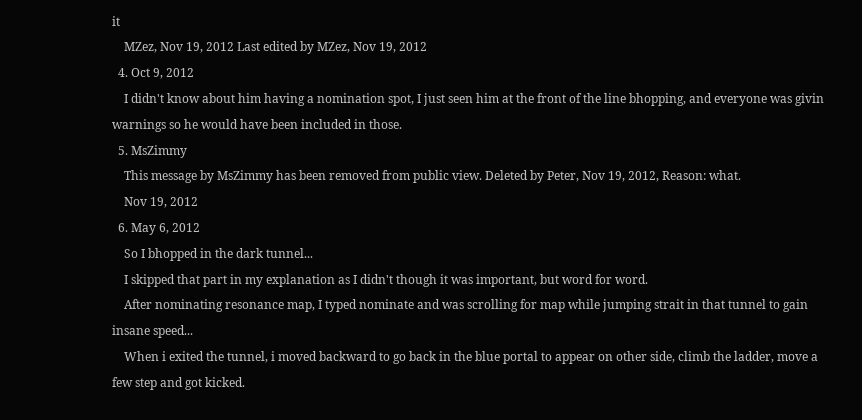it
    MZez, Nov 19, 2012 Last edited by MZez, Nov 19, 2012
  4. Oct 9, 2012
    I didn't know about him having a nomination spot, I just seen him at the front of the line bhopping, and everyone was givin warnings so he would have been included in those.
  5. MsZimmy
    This message by MsZimmy has been removed from public view. Deleted by Peter, Nov 19, 2012, Reason: what.
    Nov 19, 2012
  6. May 6, 2012
    So I bhopped in the dark tunnel...
    I skipped that part in my explanation as I didn't though it was important, but word for word.
    After nominating resonance map, I typed nominate and was scrolling for map while jumping strait in that tunnel to gain insane speed...
    When i exited the tunnel, i moved backward to go back in the blue portal to appear on other side, climb the ladder, move a few step and got kicked.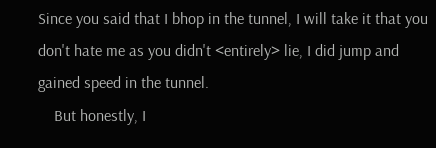Since you said that I bhop in the tunnel, I will take it that you don't hate me as you didn't <entirely> lie, I did jump and gained speed in the tunnel.
    But honestly, I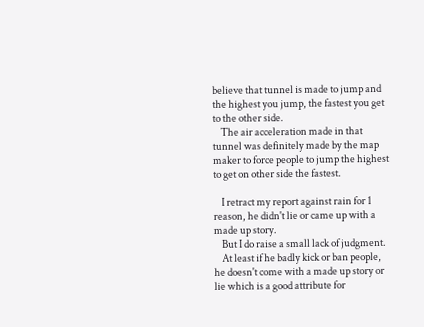believe that tunnel is made to jump and the highest you jump, the fastest you get to the other side.
    The air acceleration made in that tunnel was definitely made by the map maker to force people to jump the highest to get on other side the fastest.

    I retract my report against rain for 1 reason, he didn't lie or came up with a made up story.
    But I do raise a small lack of judgment.
    At least if he badly kick or ban people, he doesn't come with a made up story or lie which is a good attribute for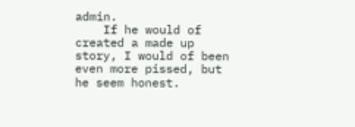admin.
    If he would of created a made up story, I would of been even more pissed, but he seem honest.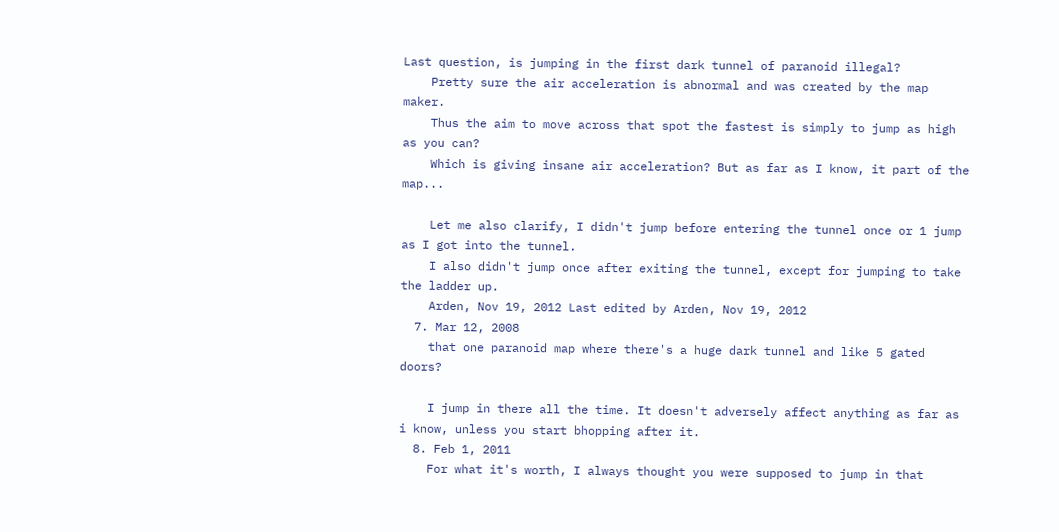Last question, is jumping in the first dark tunnel of paranoid illegal?
    Pretty sure the air acceleration is abnormal and was created by the map maker.
    Thus the aim to move across that spot the fastest is simply to jump as high as you can?
    Which is giving insane air acceleration? But as far as I know, it part of the map...

    Let me also clarify, I didn't jump before entering the tunnel once or 1 jump as I got into the tunnel.
    I also didn't jump once after exiting the tunnel, except for jumping to take the ladder up.
    Arden, Nov 19, 2012 Last edited by Arden, Nov 19, 2012
  7. Mar 12, 2008
    that one paranoid map where there's a huge dark tunnel and like 5 gated doors?

    I jump in there all the time. It doesn't adversely affect anything as far as i know, unless you start bhopping after it.
  8. Feb 1, 2011
    For what it's worth, I always thought you were supposed to jump in that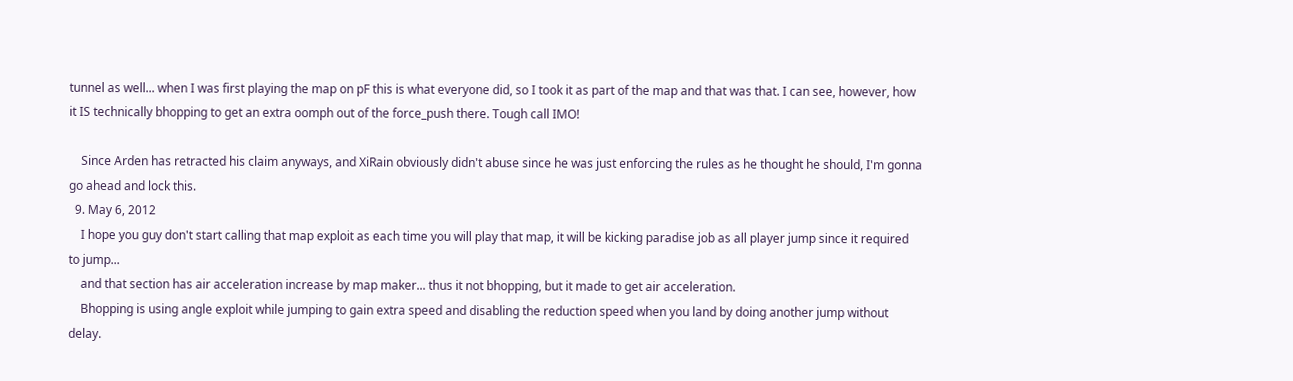tunnel as well... when I was first playing the map on pF this is what everyone did, so I took it as part of the map and that was that. I can see, however, how it IS technically bhopping to get an extra oomph out of the force_push there. Tough call IMO!

    Since Arden has retracted his claim anyways, and XiRain obviously didn't abuse since he was just enforcing the rules as he thought he should, I'm gonna go ahead and lock this.
  9. May 6, 2012
    I hope you guy don't start calling that map exploit as each time you will play that map, it will be kicking paradise job as all player jump since it required to jump...
    and that section has air acceleration increase by map maker... thus it not bhopping, but it made to get air acceleration.
    Bhopping is using angle exploit while jumping to gain extra speed and disabling the reduction speed when you land by doing another jump without delay.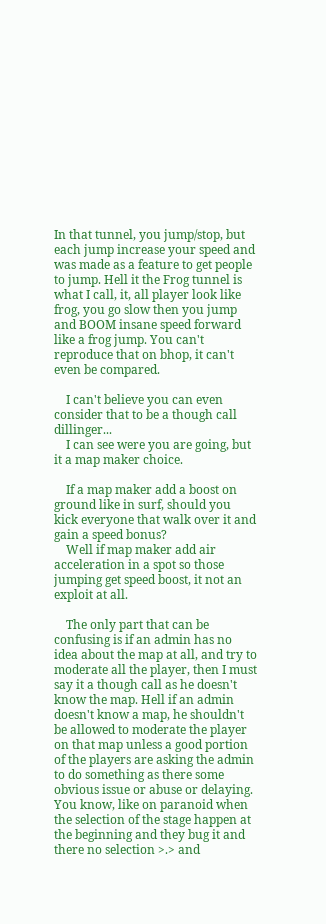In that tunnel, you jump/stop, but each jump increase your speed and was made as a feature to get people to jump. Hell it the Frog tunnel is what I call, it, all player look like frog, you go slow then you jump and BOOM insane speed forward like a frog jump. You can't reproduce that on bhop, it can't even be compared.

    I can't believe you can even consider that to be a though call dillinger...
    I can see were you are going, but it a map maker choice.

    If a map maker add a boost on ground like in surf, should you kick everyone that walk over it and gain a speed bonus?
    Well if map maker add air acceleration in a spot so those jumping get speed boost, it not an exploit at all.

    The only part that can be confusing is if an admin has no idea about the map at all, and try to moderate all the player, then I must say it a though call as he doesn't know the map. Hell if an admin doesn't know a map, he shouldn't be allowed to moderate the player on that map unless a good portion of the players are asking the admin to do something as there some obvious issue or abuse or delaying. You know, like on paranoid when the selection of the stage happen at the beginning and they bug it and there no selection >.> and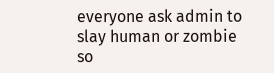everyone ask admin to slay human or zombie so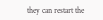they can restart the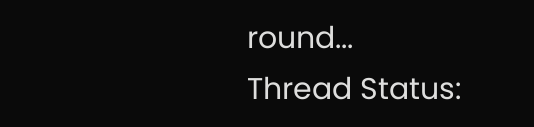round...
Thread Status: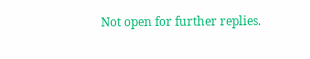Not open for further replies.